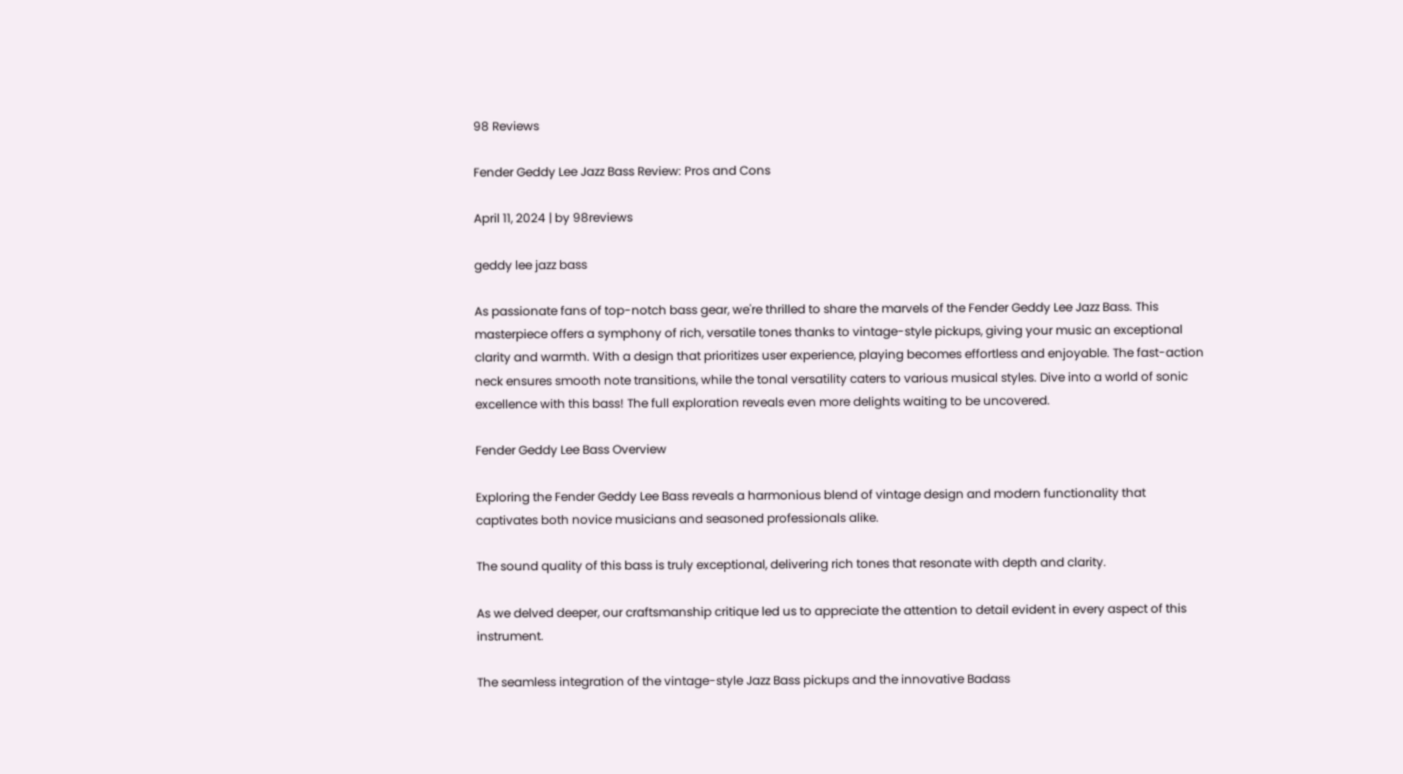98 Reviews

Fender Geddy Lee Jazz Bass Review: Pros and Cons

April 11, 2024 | by 98reviews

geddy lee jazz bass

As passionate fans of top-notch bass gear, we're thrilled to share the marvels of the Fender Geddy Lee Jazz Bass. This masterpiece offers a symphony of rich, versatile tones thanks to vintage-style pickups, giving your music an exceptional clarity and warmth. With a design that prioritizes user experience, playing becomes effortless and enjoyable. The fast-action neck ensures smooth note transitions, while the tonal versatility caters to various musical styles. Dive into a world of sonic excellence with this bass! The full exploration reveals even more delights waiting to be uncovered.

Fender Geddy Lee Bass Overview

Exploring the Fender Geddy Lee Bass reveals a harmonious blend of vintage design and modern functionality that captivates both novice musicians and seasoned professionals alike.

The sound quality of this bass is truly exceptional, delivering rich tones that resonate with depth and clarity.

As we delved deeper, our craftsmanship critique led us to appreciate the attention to detail evident in every aspect of this instrument.

The seamless integration of the vintage-style Jazz Bass pickups and the innovative Badass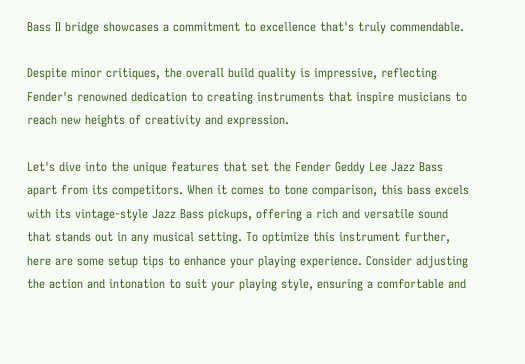Bass II bridge showcases a commitment to excellence that's truly commendable.

Despite minor critiques, the overall build quality is impressive, reflecting Fender's renowned dedication to creating instruments that inspire musicians to reach new heights of creativity and expression.

Let's dive into the unique features that set the Fender Geddy Lee Jazz Bass apart from its competitors. When it comes to tone comparison, this bass excels with its vintage-style Jazz Bass pickups, offering a rich and versatile sound that stands out in any musical setting. To optimize this instrument further, here are some setup tips to enhance your playing experience. Consider adjusting the action and intonation to suit your playing style, ensuring a comfortable and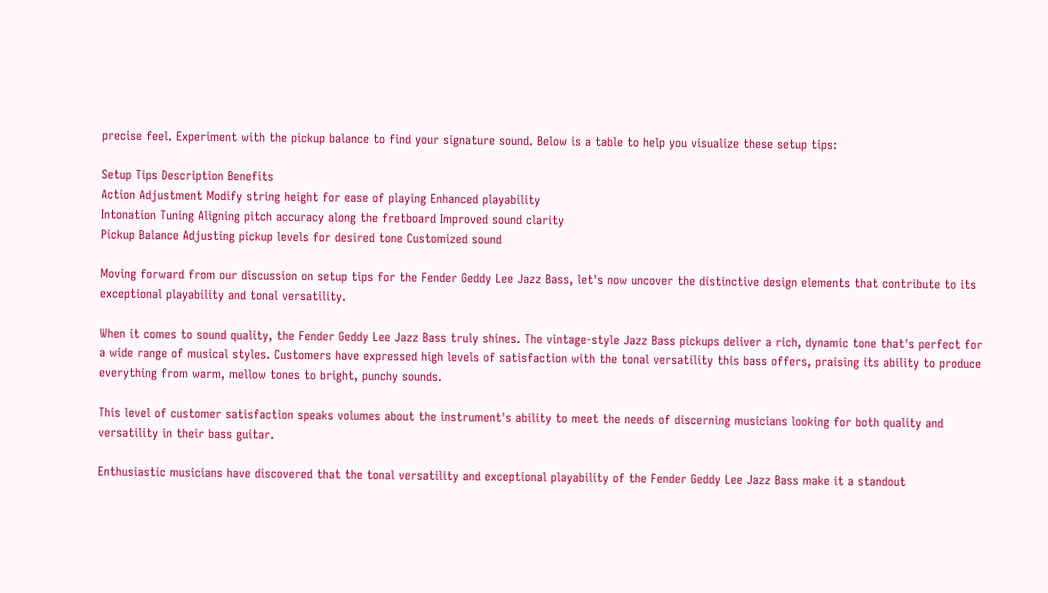precise feel. Experiment with the pickup balance to find your signature sound. Below is a table to help you visualize these setup tips:

Setup Tips Description Benefits
Action Adjustment Modify string height for ease of playing Enhanced playability
Intonation Tuning Aligning pitch accuracy along the fretboard Improved sound clarity
Pickup Balance Adjusting pickup levels for desired tone Customized sound

Moving forward from our discussion on setup tips for the Fender Geddy Lee Jazz Bass, let's now uncover the distinctive design elements that contribute to its exceptional playability and tonal versatility.

When it comes to sound quality, the Fender Geddy Lee Jazz Bass truly shines. The vintage-style Jazz Bass pickups deliver a rich, dynamic tone that's perfect for a wide range of musical styles. Customers have expressed high levels of satisfaction with the tonal versatility this bass offers, praising its ability to produce everything from warm, mellow tones to bright, punchy sounds.

This level of customer satisfaction speaks volumes about the instrument's ability to meet the needs of discerning musicians looking for both quality and versatility in their bass guitar.

Enthusiastic musicians have discovered that the tonal versatility and exceptional playability of the Fender Geddy Lee Jazz Bass make it a standout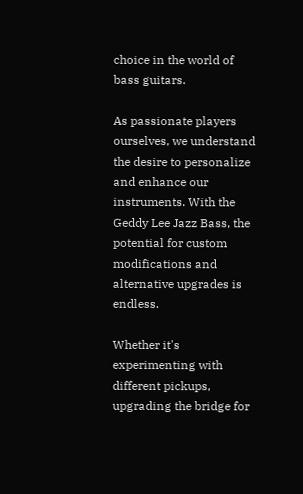choice in the world of bass guitars.

As passionate players ourselves, we understand the desire to personalize and enhance our instruments. With the Geddy Lee Jazz Bass, the potential for custom modifications and alternative upgrades is endless.

Whether it's experimenting with different pickups, upgrading the bridge for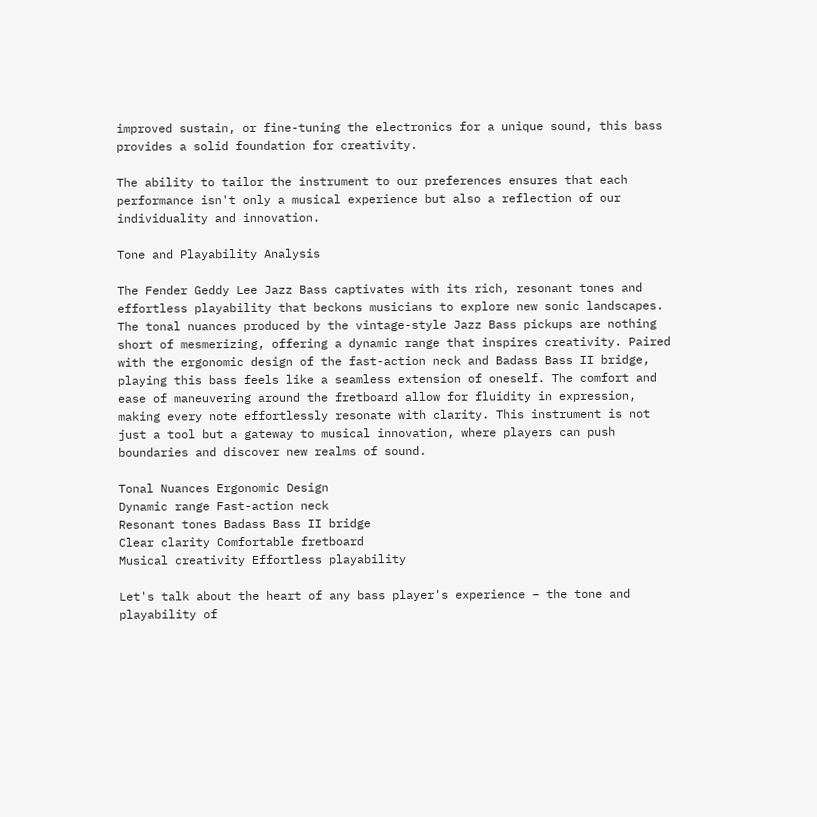improved sustain, or fine-tuning the electronics for a unique sound, this bass provides a solid foundation for creativity.

The ability to tailor the instrument to our preferences ensures that each performance isn't only a musical experience but also a reflection of our individuality and innovation.

Tone and Playability Analysis

The Fender Geddy Lee Jazz Bass captivates with its rich, resonant tones and effortless playability that beckons musicians to explore new sonic landscapes. The tonal nuances produced by the vintage-style Jazz Bass pickups are nothing short of mesmerizing, offering a dynamic range that inspires creativity. Paired with the ergonomic design of the fast-action neck and Badass Bass II bridge, playing this bass feels like a seamless extension of oneself. The comfort and ease of maneuvering around the fretboard allow for fluidity in expression, making every note effortlessly resonate with clarity. This instrument is not just a tool but a gateway to musical innovation, where players can push boundaries and discover new realms of sound.

Tonal Nuances Ergonomic Design
Dynamic range Fast-action neck
Resonant tones Badass Bass II bridge
Clear clarity Comfortable fretboard
Musical creativity Effortless playability

Let's talk about the heart of any bass player's experience – the tone and playability of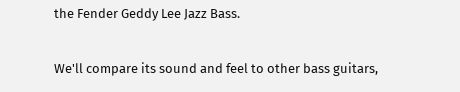the Fender Geddy Lee Jazz Bass.

We'll compare its sound and feel to other bass guitars,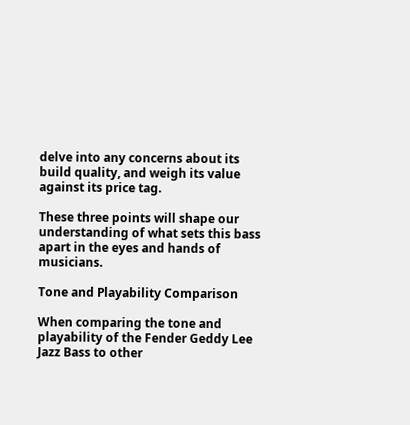delve into any concerns about its build quality, and weigh its value against its price tag.

These three points will shape our understanding of what sets this bass apart in the eyes and hands of musicians.

Tone and Playability Comparison

When comparing the tone and playability of the Fender Geddy Lee Jazz Bass to other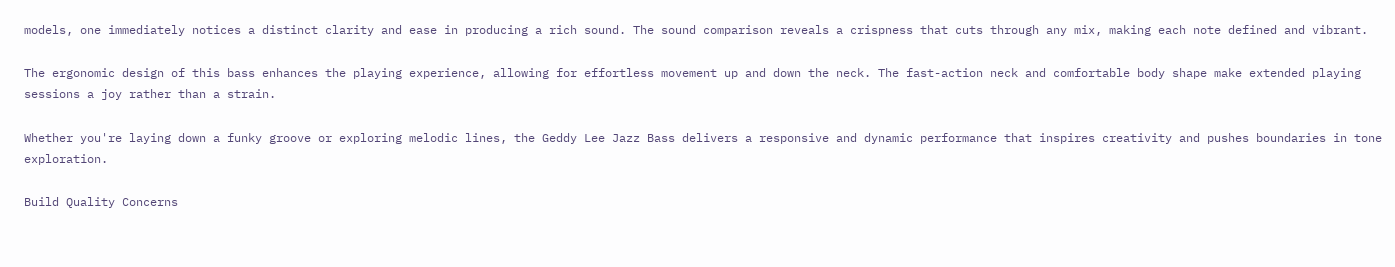models, one immediately notices a distinct clarity and ease in producing a rich sound. The sound comparison reveals a crispness that cuts through any mix, making each note defined and vibrant.

The ergonomic design of this bass enhances the playing experience, allowing for effortless movement up and down the neck. The fast-action neck and comfortable body shape make extended playing sessions a joy rather than a strain.

Whether you're laying down a funky groove or exploring melodic lines, the Geddy Lee Jazz Bass delivers a responsive and dynamic performance that inspires creativity and pushes boundaries in tone exploration.

Build Quality Concerns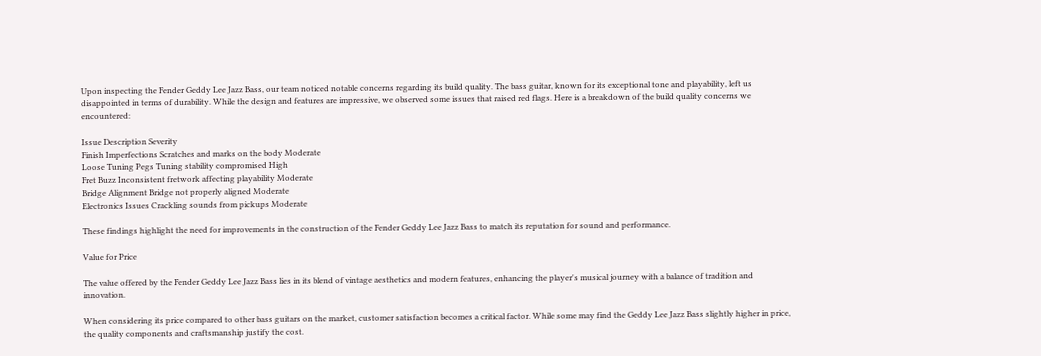Upon inspecting the Fender Geddy Lee Jazz Bass, our team noticed notable concerns regarding its build quality. The bass guitar, known for its exceptional tone and playability, left us disappointed in terms of durability. While the design and features are impressive, we observed some issues that raised red flags. Here is a breakdown of the build quality concerns we encountered:

Issue Description Severity
Finish Imperfections Scratches and marks on the body Moderate
Loose Tuning Pegs Tuning stability compromised High
Fret Buzz Inconsistent fretwork affecting playability Moderate
Bridge Alignment Bridge not properly aligned Moderate
Electronics Issues Crackling sounds from pickups Moderate

These findings highlight the need for improvements in the construction of the Fender Geddy Lee Jazz Bass to match its reputation for sound and performance.

Value for Price

The value offered by the Fender Geddy Lee Jazz Bass lies in its blend of vintage aesthetics and modern features, enhancing the player's musical journey with a balance of tradition and innovation.

When considering its price compared to other bass guitars on the market, customer satisfaction becomes a critical factor. While some may find the Geddy Lee Jazz Bass slightly higher in price, the quality components and craftsmanship justify the cost.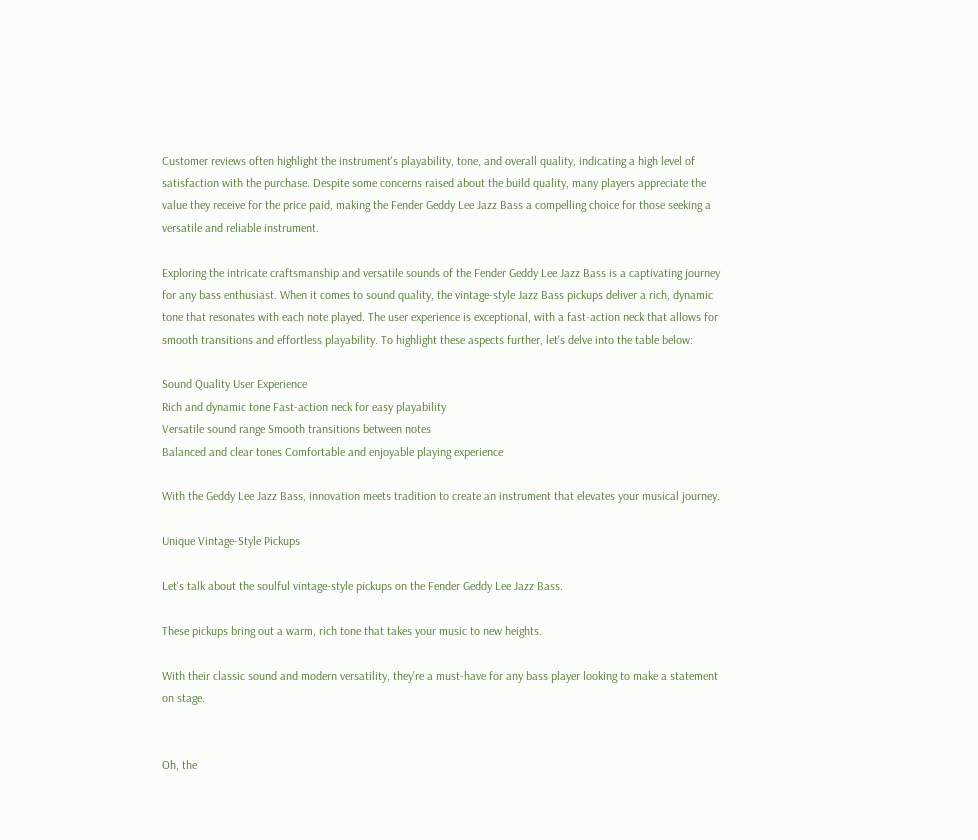Customer reviews often highlight the instrument's playability, tone, and overall quality, indicating a high level of satisfaction with the purchase. Despite some concerns raised about the build quality, many players appreciate the value they receive for the price paid, making the Fender Geddy Lee Jazz Bass a compelling choice for those seeking a versatile and reliable instrument.

Exploring the intricate craftsmanship and versatile sounds of the Fender Geddy Lee Jazz Bass is a captivating journey for any bass enthusiast. When it comes to sound quality, the vintage-style Jazz Bass pickups deliver a rich, dynamic tone that resonates with each note played. The user experience is exceptional, with a fast-action neck that allows for smooth transitions and effortless playability. To highlight these aspects further, let's delve into the table below:

Sound Quality User Experience
Rich and dynamic tone Fast-action neck for easy playability
Versatile sound range Smooth transitions between notes
Balanced and clear tones Comfortable and enjoyable playing experience

With the Geddy Lee Jazz Bass, innovation meets tradition to create an instrument that elevates your musical journey.

Unique Vintage-Style Pickups

Let's talk about the soulful vintage-style pickups on the Fender Geddy Lee Jazz Bass.

These pickups bring out a warm, rich tone that takes your music to new heights.

With their classic sound and modern versatility, they're a must-have for any bass player looking to make a statement on stage.


Oh, the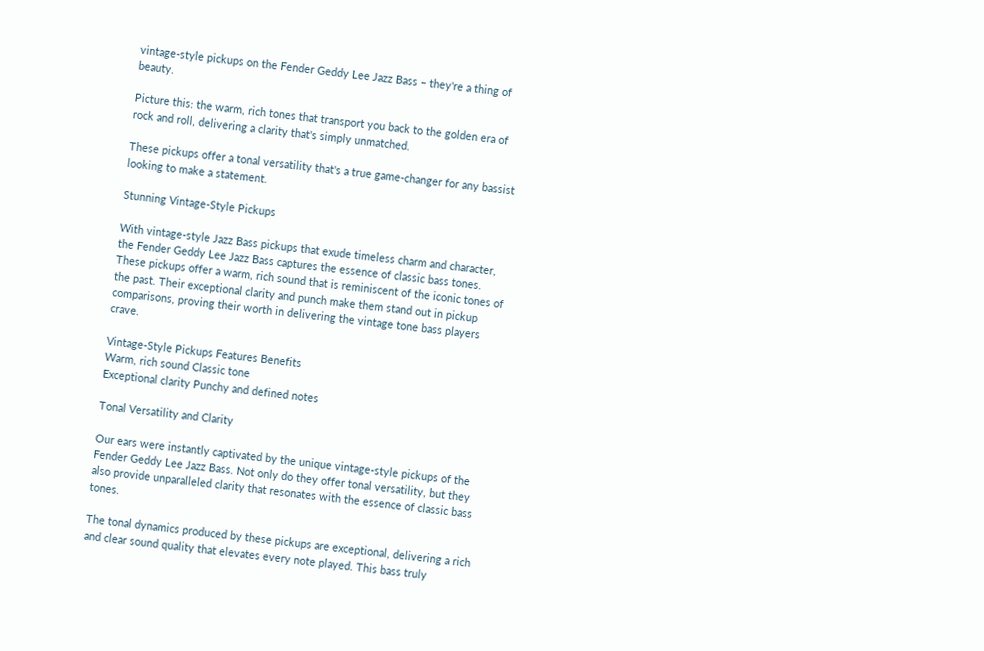vintage-style pickups on the Fender Geddy Lee Jazz Bass – they're a thing of beauty.

Picture this: the warm, rich tones that transport you back to the golden era of rock and roll, delivering a clarity that's simply unmatched.

These pickups offer a tonal versatility that's a true game-changer for any bassist looking to make a statement.

Stunning Vintage-Style Pickups

With vintage-style Jazz Bass pickups that exude timeless charm and character, the Fender Geddy Lee Jazz Bass captures the essence of classic bass tones. These pickups offer a warm, rich sound that is reminiscent of the iconic tones of the past. Their exceptional clarity and punch make them stand out in pickup comparisons, proving their worth in delivering the vintage tone bass players crave.

Vintage-Style Pickups Features Benefits
Warm, rich sound Classic tone
Exceptional clarity Punchy and defined notes

Tonal Versatility and Clarity

Our ears were instantly captivated by the unique vintage-style pickups of the Fender Geddy Lee Jazz Bass. Not only do they offer tonal versatility, but they also provide unparalleled clarity that resonates with the essence of classic bass tones.

The tonal dynamics produced by these pickups are exceptional, delivering a rich and clear sound quality that elevates every note played. This bass truly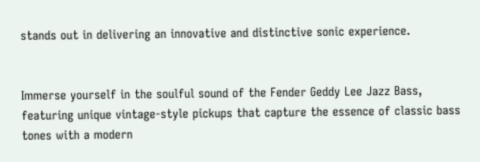stands out in delivering an innovative and distinctive sonic experience.


Immerse yourself in the soulful sound of the Fender Geddy Lee Jazz Bass, featuring unique vintage-style pickups that capture the essence of classic bass tones with a modern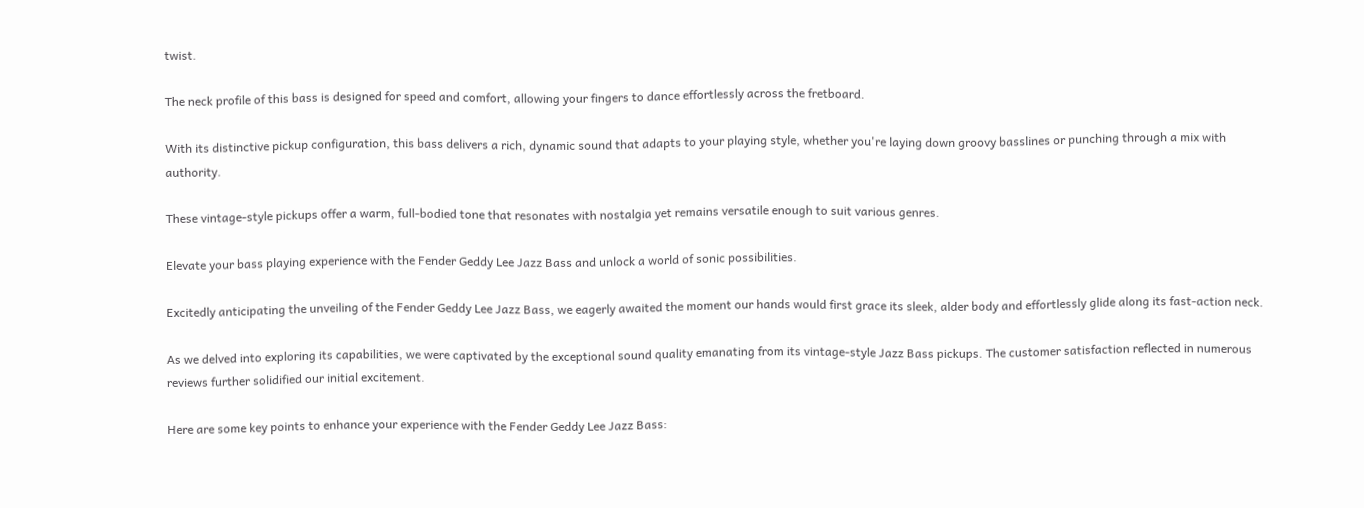twist.

The neck profile of this bass is designed for speed and comfort, allowing your fingers to dance effortlessly across the fretboard.

With its distinctive pickup configuration, this bass delivers a rich, dynamic sound that adapts to your playing style, whether you're laying down groovy basslines or punching through a mix with authority.

These vintage-style pickups offer a warm, full-bodied tone that resonates with nostalgia yet remains versatile enough to suit various genres.

Elevate your bass playing experience with the Fender Geddy Lee Jazz Bass and unlock a world of sonic possibilities.

Excitedly anticipating the unveiling of the Fender Geddy Lee Jazz Bass, we eagerly awaited the moment our hands would first grace its sleek, alder body and effortlessly glide along its fast-action neck.

As we delved into exploring its capabilities, we were captivated by the exceptional sound quality emanating from its vintage-style Jazz Bass pickups. The customer satisfaction reflected in numerous reviews further solidified our initial excitement.

Here are some key points to enhance your experience with the Fender Geddy Lee Jazz Bass: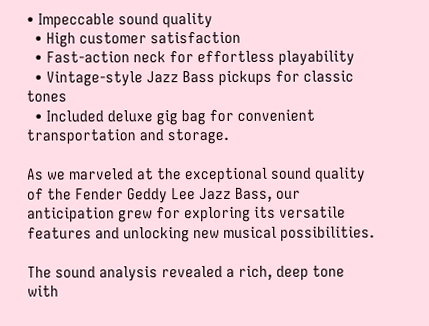• Impeccable sound quality
  • High customer satisfaction
  • Fast-action neck for effortless playability
  • Vintage-style Jazz Bass pickups for classic tones
  • Included deluxe gig bag for convenient transportation and storage.

As we marveled at the exceptional sound quality of the Fender Geddy Lee Jazz Bass, our anticipation grew for exploring its versatile features and unlocking new musical possibilities.

The sound analysis revealed a rich, deep tone with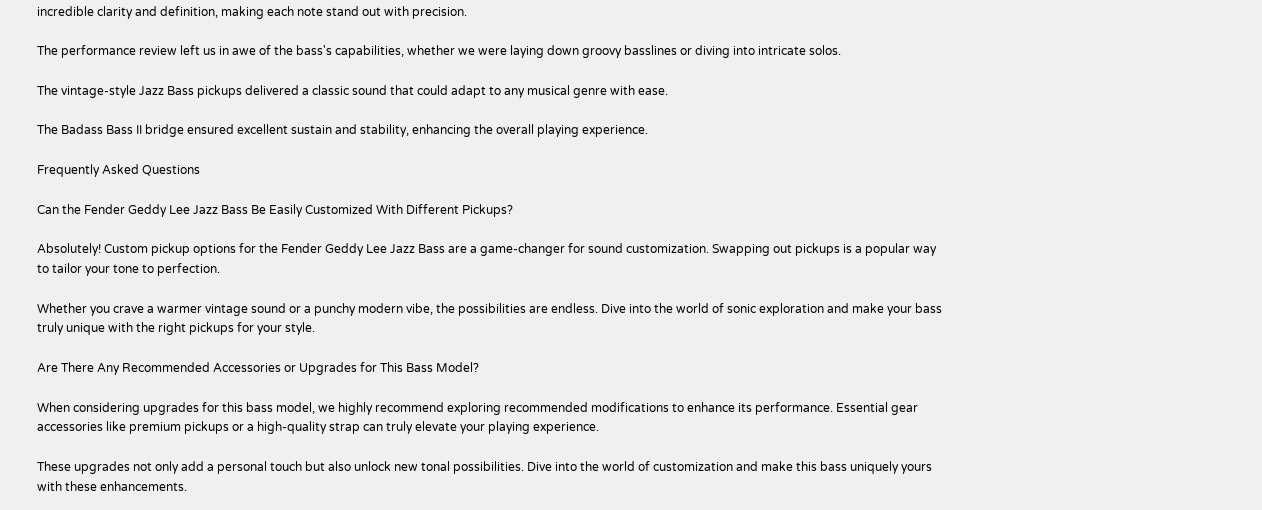incredible clarity and definition, making each note stand out with precision.

The performance review left us in awe of the bass's capabilities, whether we were laying down groovy basslines or diving into intricate solos.

The vintage-style Jazz Bass pickups delivered a classic sound that could adapt to any musical genre with ease.

The Badass Bass II bridge ensured excellent sustain and stability, enhancing the overall playing experience.

Frequently Asked Questions

Can the Fender Geddy Lee Jazz Bass Be Easily Customized With Different Pickups?

Absolutely! Custom pickup options for the Fender Geddy Lee Jazz Bass are a game-changer for sound customization. Swapping out pickups is a popular way to tailor your tone to perfection.

Whether you crave a warmer vintage sound or a punchy modern vibe, the possibilities are endless. Dive into the world of sonic exploration and make your bass truly unique with the right pickups for your style.

Are There Any Recommended Accessories or Upgrades for This Bass Model?

When considering upgrades for this bass model, we highly recommend exploring recommended modifications to enhance its performance. Essential gear accessories like premium pickups or a high-quality strap can truly elevate your playing experience.

These upgrades not only add a personal touch but also unlock new tonal possibilities. Dive into the world of customization and make this bass uniquely yours with these enhancements.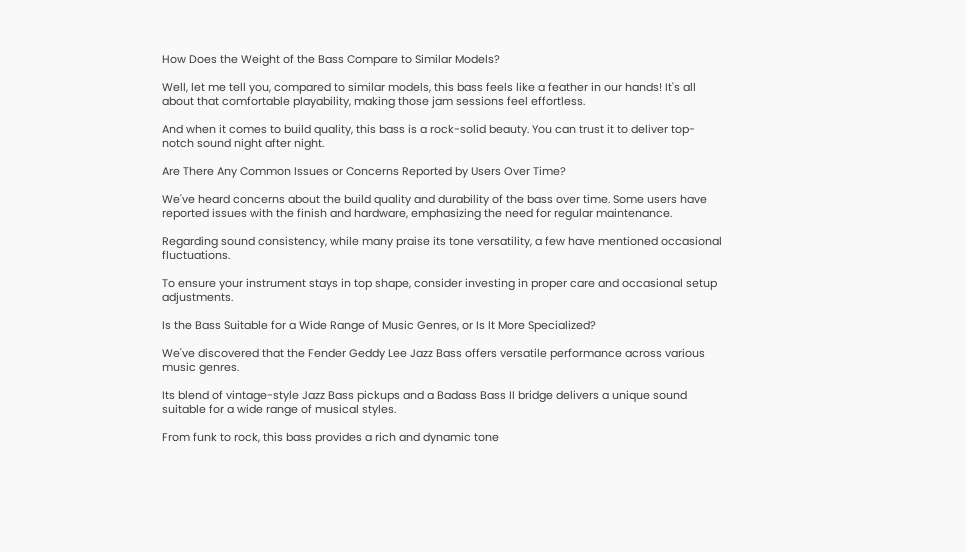How Does the Weight of the Bass Compare to Similar Models?

Well, let me tell you, compared to similar models, this bass feels like a feather in our hands! It's all about that comfortable playability, making those jam sessions feel effortless.

And when it comes to build quality, this bass is a rock-solid beauty. You can trust it to deliver top-notch sound night after night.

Are There Any Common Issues or Concerns Reported by Users Over Time?

We've heard concerns about the build quality and durability of the bass over time. Some users have reported issues with the finish and hardware, emphasizing the need for regular maintenance.

Regarding sound consistency, while many praise its tone versatility, a few have mentioned occasional fluctuations.

To ensure your instrument stays in top shape, consider investing in proper care and occasional setup adjustments.

Is the Bass Suitable for a Wide Range of Music Genres, or Is It More Specialized?

We've discovered that the Fender Geddy Lee Jazz Bass offers versatile performance across various music genres.

Its blend of vintage-style Jazz Bass pickups and a Badass Bass II bridge delivers a unique sound suitable for a wide range of musical styles.

From funk to rock, this bass provides a rich and dynamic tone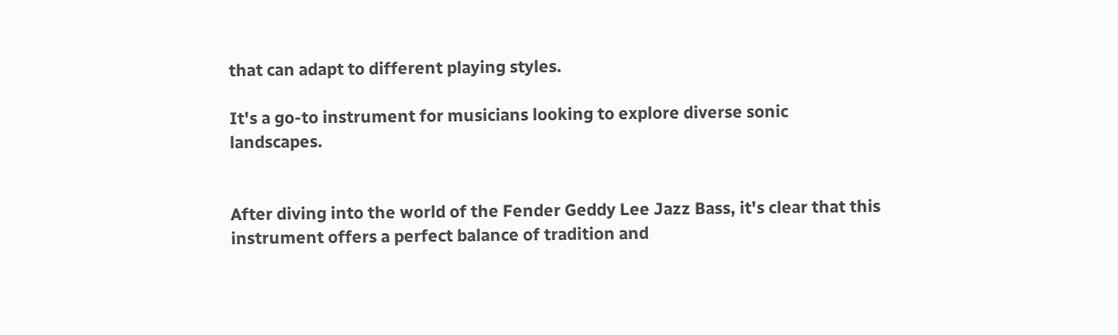that can adapt to different playing styles.

It's a go-to instrument for musicians looking to explore diverse sonic landscapes.


After diving into the world of the Fender Geddy Lee Jazz Bass, it's clear that this instrument offers a perfect balance of tradition and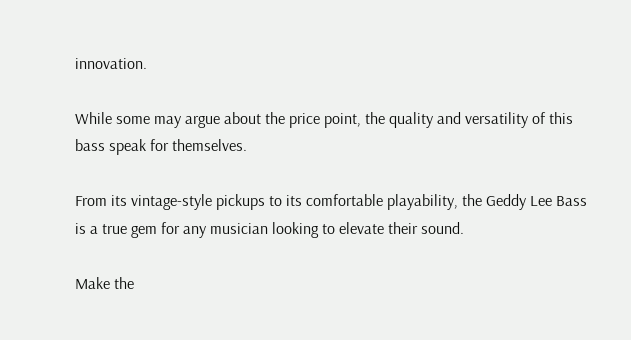innovation.

While some may argue about the price point, the quality and versatility of this bass speak for themselves.

From its vintage-style pickups to its comfortable playability, the Geddy Lee Bass is a true gem for any musician looking to elevate their sound.

Make the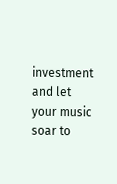investment and let your music soar to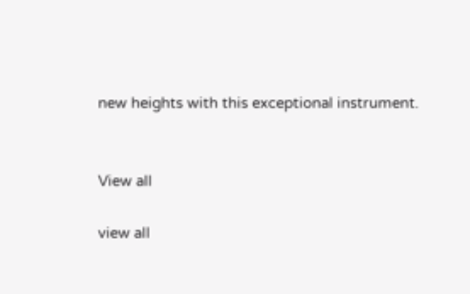new heights with this exceptional instrument.


View all

view all